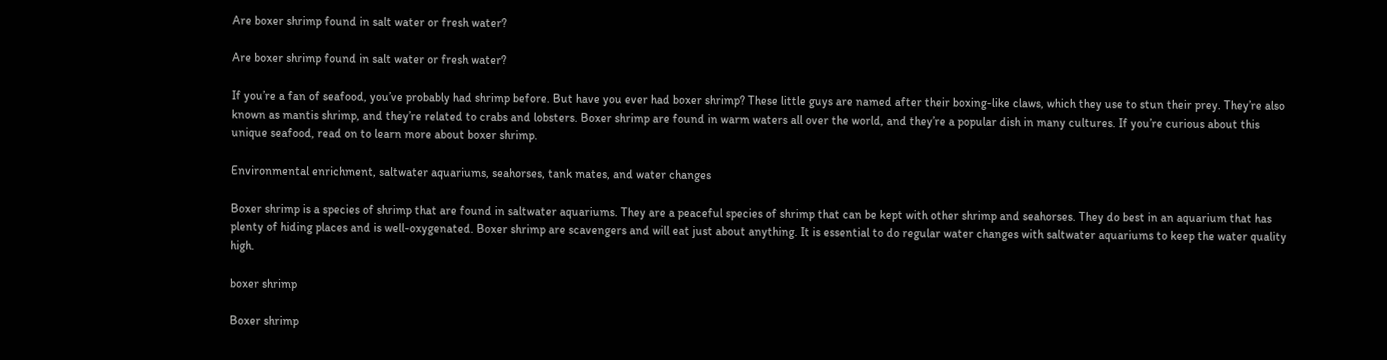Are boxer shrimp found in salt water or fresh water?

Are boxer shrimp found in salt water or fresh water?

If you’re a fan of seafood, you’ve probably had shrimp before. But have you ever had boxer shrimp? These little guys are named after their boxing-like claws, which they use to stun their prey. They’re also known as mantis shrimp, and they’re related to crabs and lobsters. Boxer shrimp are found in warm waters all over the world, and they’re a popular dish in many cultures. If you’re curious about this unique seafood, read on to learn more about boxer shrimp.

Environmental enrichment, saltwater aquariums, seahorses, tank mates, and water changes

Boxer shrimp is a species of shrimp that are found in saltwater aquariums. They are a peaceful species of shrimp that can be kept with other shrimp and seahorses. They do best in an aquarium that has plenty of hiding places and is well-oxygenated. Boxer shrimp are scavengers and will eat just about anything. It is essential to do regular water changes with saltwater aquariums to keep the water quality high.

boxer shrimp

Boxer shrimp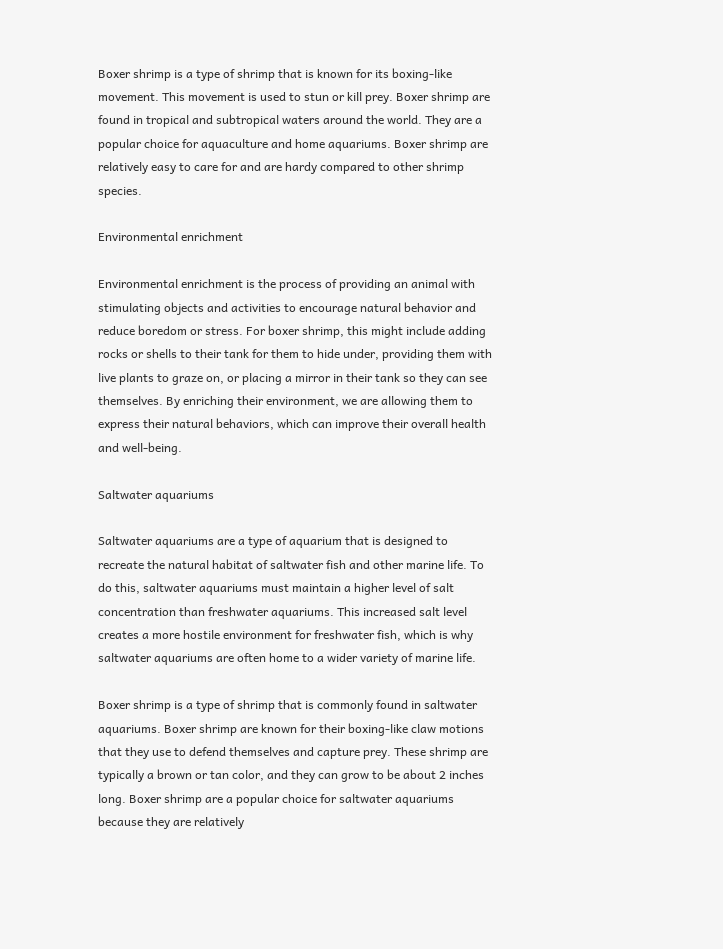Boxer shrimp is a type of shrimp that is known for its boxing-like movement. This movement is used to stun or kill prey. Boxer shrimp are found in tropical and subtropical waters around the world. They are a popular choice for aquaculture and home aquariums. Boxer shrimp are relatively easy to care for and are hardy compared to other shrimp species.

Environmental enrichment

Environmental enrichment is the process of providing an animal with stimulating objects and activities to encourage natural behavior and reduce boredom or stress. For boxer shrimp, this might include adding rocks or shells to their tank for them to hide under, providing them with live plants to graze on, or placing a mirror in their tank so they can see themselves. By enriching their environment, we are allowing them to express their natural behaviors, which can improve their overall health and well-being.

Saltwater aquariums

Saltwater aquariums are a type of aquarium that is designed to recreate the natural habitat of saltwater fish and other marine life. To do this, saltwater aquariums must maintain a higher level of salt concentration than freshwater aquariums. This increased salt level creates a more hostile environment for freshwater fish, which is why saltwater aquariums are often home to a wider variety of marine life.

Boxer shrimp is a type of shrimp that is commonly found in saltwater aquariums. Boxer shrimp are known for their boxing-like claw motions that they use to defend themselves and capture prey. These shrimp are typically a brown or tan color, and they can grow to be about 2 inches long. Boxer shrimp are a popular choice for saltwater aquariums because they are relatively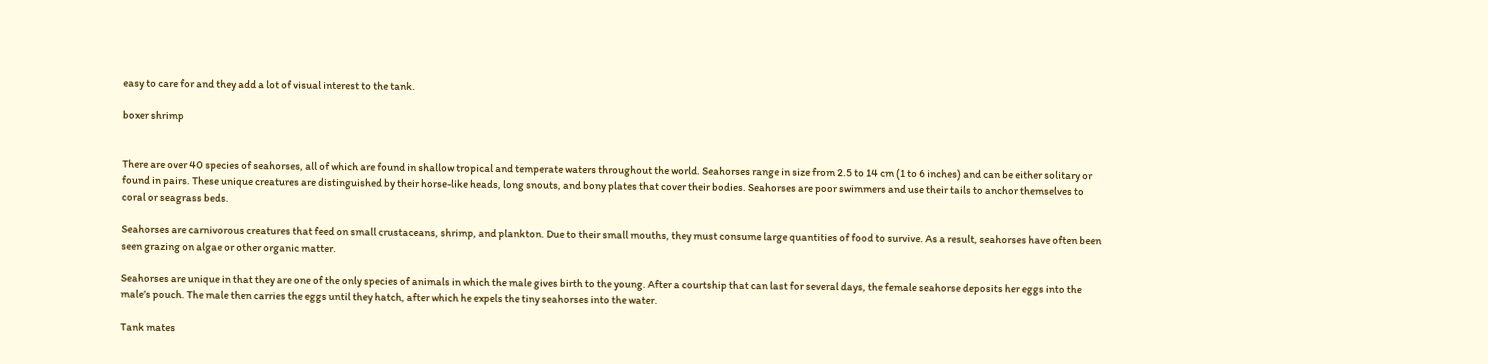easy to care for and they add a lot of visual interest to the tank.

boxer shrimp


There are over 40 species of seahorses, all of which are found in shallow tropical and temperate waters throughout the world. Seahorses range in size from 2.5 to 14 cm (1 to 6 inches) and can be either solitary or found in pairs. These unique creatures are distinguished by their horse-like heads, long snouts, and bony plates that cover their bodies. Seahorses are poor swimmers and use their tails to anchor themselves to coral or seagrass beds.

Seahorses are carnivorous creatures that feed on small crustaceans, shrimp, and plankton. Due to their small mouths, they must consume large quantities of food to survive. As a result, seahorses have often been seen grazing on algae or other organic matter.

Seahorses are unique in that they are one of the only species of animals in which the male gives birth to the young. After a courtship that can last for several days, the female seahorse deposits her eggs into the male’s pouch. The male then carries the eggs until they hatch, after which he expels the tiny seahorses into the water.

Tank mates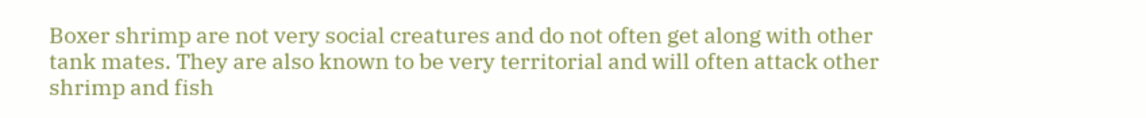Boxer shrimp are not very social creatures and do not often get along with other tank mates. They are also known to be very territorial and will often attack other shrimp and fish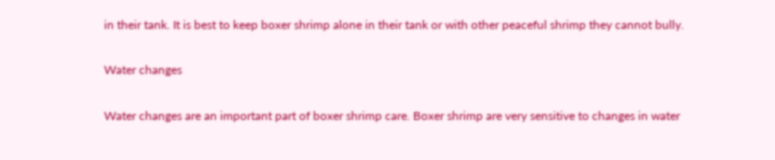in their tank. It is best to keep boxer shrimp alone in their tank or with other peaceful shrimp they cannot bully.

Water changes

Water changes are an important part of boxer shrimp care. Boxer shrimp are very sensitive to changes in water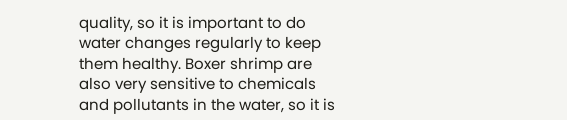quality, so it is important to do water changes regularly to keep them healthy. Boxer shrimp are also very sensitive to chemicals and pollutants in the water, so it is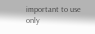important to use only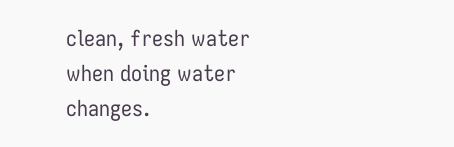clean, fresh water when doing water changes.